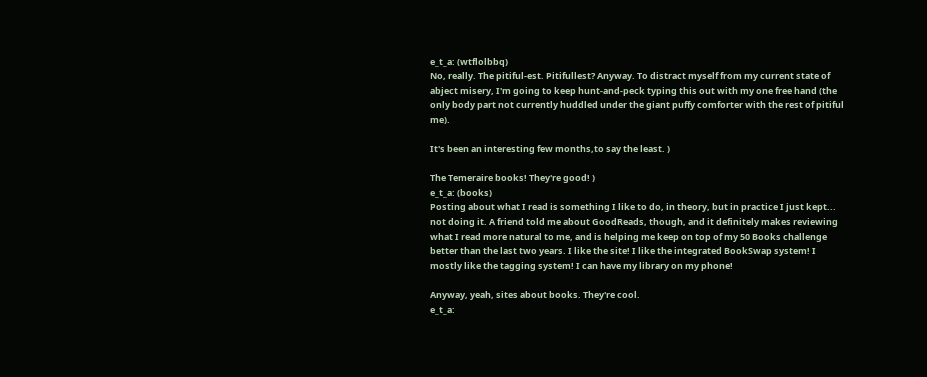e_t_a: (wtflolbbq)
No, really. The pitiful-est. Pitifullest? Anyway. To distract myself from my current state of abject misery, I'm going to keep hunt-and-peck typing this out with my one free hand (the only body part not currently huddled under the giant puffy comforter with the rest of pitiful me).

It's been an interesting few months,to say the least. )

The Temeraire books! They're good! )
e_t_a: (books)
Posting about what I read is something I like to do, in theory, but in practice I just kept... not doing it. A friend told me about GoodReads, though, and it definitely makes reviewing what I read more natural to me, and is helping me keep on top of my 50 Books challenge better than the last two years. I like the site! I like the integrated BookSwap system! I mostly like the tagging system! I can have my library on my phone!

Anyway, yeah, sites about books. They're cool.
e_t_a: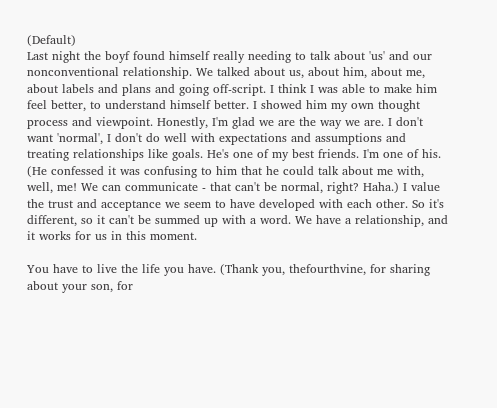(Default)
Last night the boyf found himself really needing to talk about 'us' and our nonconventional relationship. We talked about us, about him, about me, about labels and plans and going off-script. I think I was able to make him feel better, to understand himself better. I showed him my own thought process and viewpoint. Honestly, I'm glad we are the way we are. I don't want 'normal', I don't do well with expectations and assumptions and treating relationships like goals. He's one of my best friends. I'm one of his. (He confessed it was confusing to him that he could talk about me with, well, me! We can communicate - that can't be normal, right? Haha.) I value the trust and acceptance we seem to have developed with each other. So it's different, so it can't be summed up with a word. We have a relationship, and it works for us in this moment.

You have to live the life you have. (Thank you, thefourthvine, for sharing about your son, for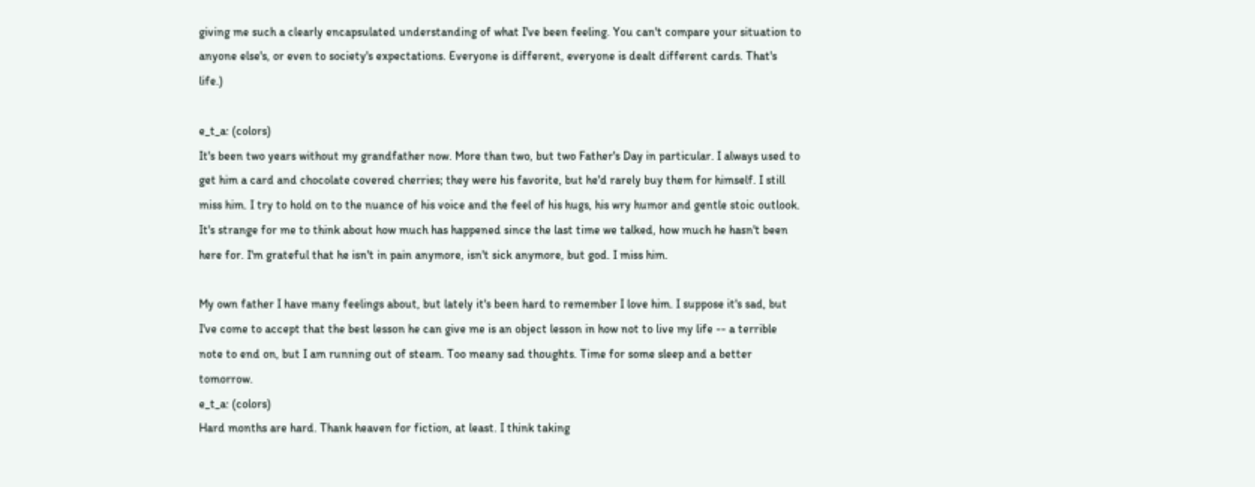giving me such a clearly encapsulated understanding of what I've been feeling. You can't compare your situation to anyone else's, or even to society's expectations. Everyone is different, everyone is dealt different cards. That's life.)

e_t_a: (colors)
It's been two years without my grandfather now. More than two, but two Father's Day in particular. I always used to get him a card and chocolate covered cherries; they were his favorite, but he'd rarely buy them for himself. I still miss him. I try to hold on to the nuance of his voice and the feel of his hugs, his wry humor and gentle stoic outlook. It's strange for me to think about how much has happened since the last time we talked, how much he hasn't been here for. I'm grateful that he isn't in pain anymore, isn't sick anymore, but god. I miss him.

My own father I have many feelings about, but lately it's been hard to remember I love him. I suppose it's sad, but I've come to accept that the best lesson he can give me is an object lesson in how not to live my life -- a terrible note to end on, but I am running out of steam. Too meany sad thoughts. Time for some sleep and a better tomorrow.
e_t_a: (colors)
Hard months are hard. Thank heaven for fiction, at least. I think taking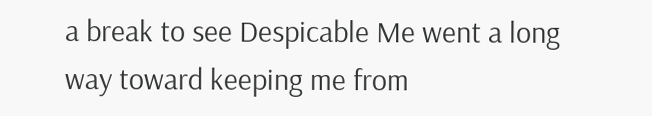a break to see Despicable Me went a long way toward keeping me from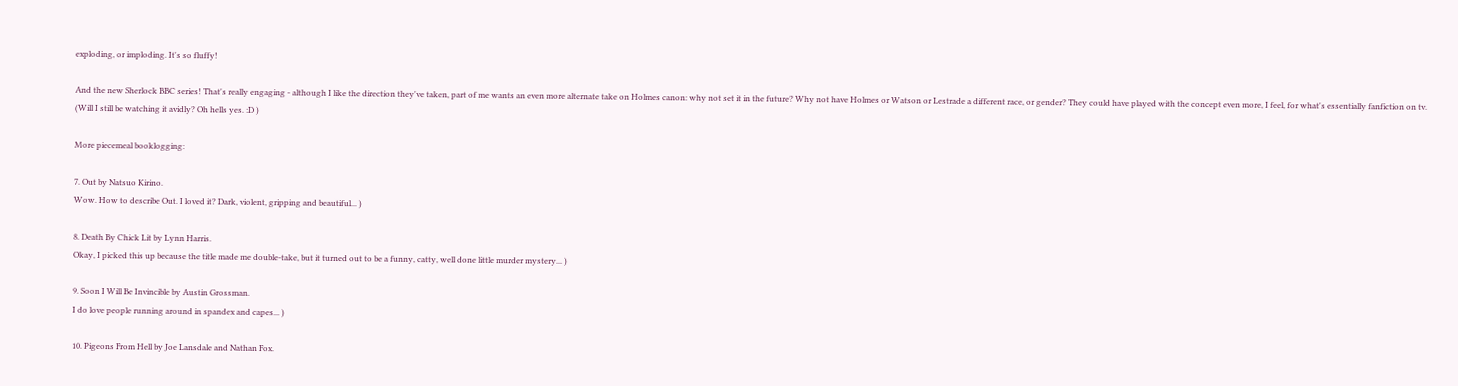exploding, or imploding. It's so fluffy!

And the new Sherlock BBC series! That's really engaging - although I like the direction they've taken, part of me wants an even more alternate take on Holmes canon: why not set it in the future? Why not have Holmes or Watson or Lestrade a different race, or gender? They could have played with the concept even more, I feel, for what's essentially fanfiction on tv. (Will I still be watching it avidly? Oh hells yes. :D )

More piecemeal booklogging:

7. Out by Natsuo Kirino.
Wow. How to describe Out. I loved it? Dark, violent, gripping and beautiful... )

8. Death By Chick Lit by Lynn Harris.
Okay, I picked this up because the title made me double-take, but it turned out to be a funny, catty, well done little murder mystery... )

9. Soon I Will Be Invincible by Austin Grossman.
I do love people running around in spandex and capes... )

10. Pigeons From Hell by Joe Lansdale and Nathan Fox.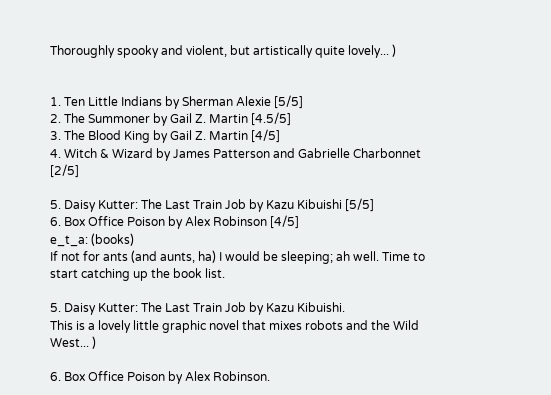Thoroughly spooky and violent, but artistically quite lovely... )


1. Ten Little Indians by Sherman Alexie [5/5]
2. The Summoner by Gail Z. Martin [4.5/5]
3. The Blood King by Gail Z. Martin [4/5]
4. Witch & Wizard by James Patterson and Gabrielle Charbonnet [2/5]

5. Daisy Kutter: The Last Train Job by Kazu Kibuishi [5/5]
6. Box Office Poison by Alex Robinson [4/5]
e_t_a: (books)
If not for ants (and aunts, ha) I would be sleeping; ah well. Time to start catching up the book list.

5. Daisy Kutter: The Last Train Job by Kazu Kibuishi.
This is a lovely little graphic novel that mixes robots and the Wild West... )

6. Box Office Poison by Alex Robinson.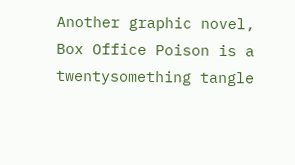Another graphic novel, Box Office Poison is a twentysomething tangle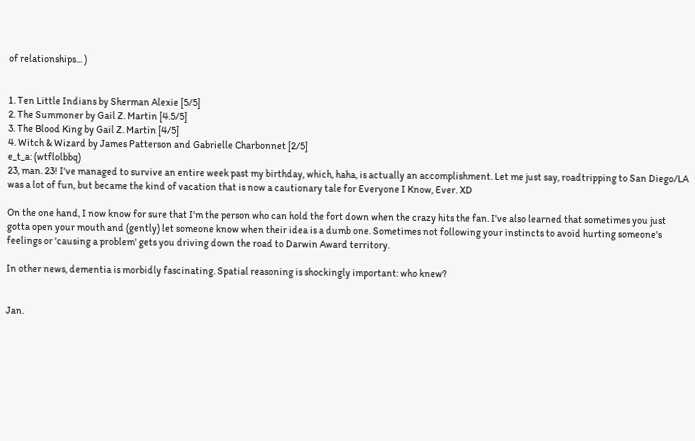of relationships... )


1. Ten Little Indians by Sherman Alexie [5/5]
2. The Summoner by Gail Z. Martin [4.5/5]
3. The Blood King by Gail Z. Martin [4/5]
4. Witch & Wizard by James Patterson and Gabrielle Charbonnet [2/5]
e_t_a: (wtflolbbq)
23, man. 23! I've managed to survive an entire week past my birthday, which, haha, is actually an accomplishment. Let me just say, roadtripping to San Diego/LA was a lot of fun, but became the kind of vacation that is now a cautionary tale for Everyone I Know, Ever. XD

On the one hand, I now know for sure that I'm the person who can hold the fort down when the crazy hits the fan. I've also learned that sometimes you just gotta open your mouth and (gently) let someone know when their idea is a dumb one. Sometimes not following your instincts to avoid hurting someone's feelings or 'causing a problem' gets you driving down the road to Darwin Award territory.

In other news, dementia is morbidly fascinating. Spatial reasoning is shockingly important: who knew?


Jan.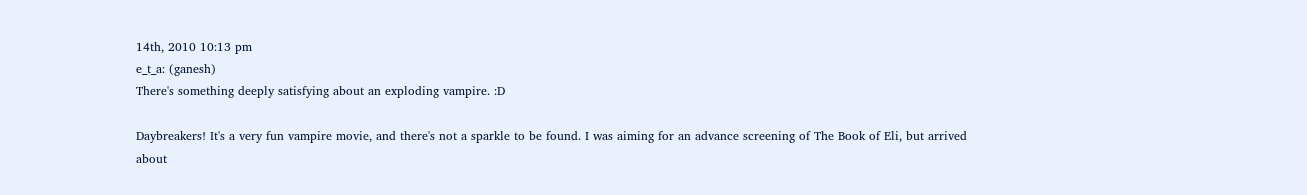14th, 2010 10:13 pm
e_t_a: (ganesh)
There's something deeply satisfying about an exploding vampire. :D

Daybreakers! It's a very fun vampire movie, and there's not a sparkle to be found. I was aiming for an advance screening of The Book of Eli, but arrived about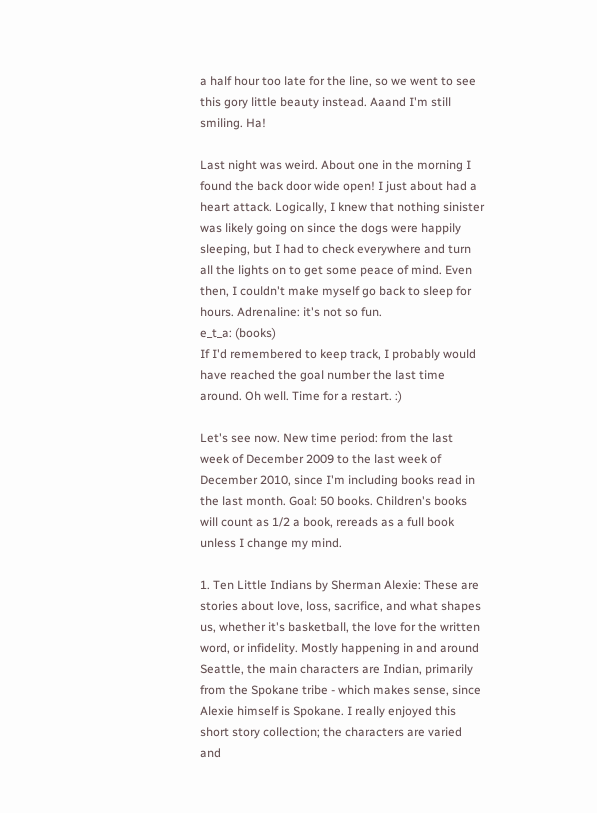a half hour too late for the line, so we went to see this gory little beauty instead. Aaand I'm still smiling. Ha!

Last night was weird. About one in the morning I found the back door wide open! I just about had a heart attack. Logically, I knew that nothing sinister was likely going on since the dogs were happily sleeping, but I had to check everywhere and turn all the lights on to get some peace of mind. Even then, I couldn't make myself go back to sleep for hours. Adrenaline: it's not so fun.
e_t_a: (books)
If I'd remembered to keep track, I probably would have reached the goal number the last time around. Oh well. Time for a restart. :)

Let's see now. New time period: from the last week of December 2009 to the last week of December 2010, since I'm including books read in the last month. Goal: 50 books. Children's books will count as 1/2 a book, rereads as a full book unless I change my mind.

1. Ten Little Indians by Sherman Alexie: These are stories about love, loss, sacrifice, and what shapes us, whether it's basketball, the love for the written word, or infidelity. Mostly happening in and around Seattle, the main characters are Indian, primarily from the Spokane tribe - which makes sense, since Alexie himself is Spokane. I really enjoyed this short story collection; the characters are varied and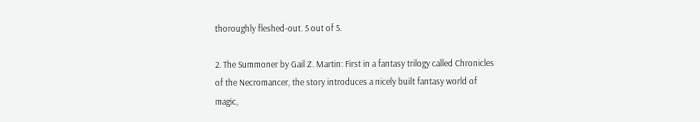thoroughly fleshed-out. 5 out of 5.

2. The Summoner by Gail Z. Martin: First in a fantasy trilogy called Chronicles of the Necromancer, the story introduces a nicely built fantasy world of magic,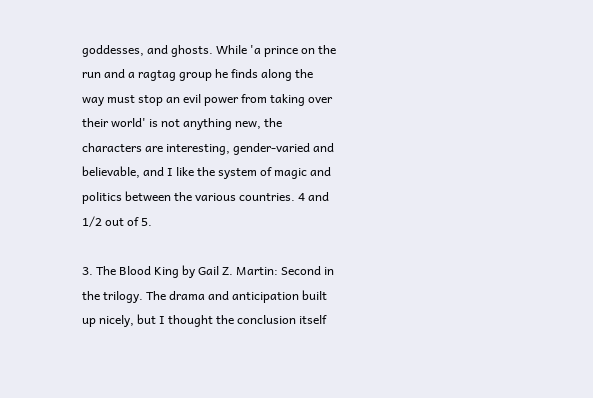goddesses, and ghosts. While 'a prince on the run and a ragtag group he finds along the way must stop an evil power from taking over their world' is not anything new, the characters are interesting, gender-varied and believable, and I like the system of magic and politics between the various countries. 4 and 1/2 out of 5.

3. The Blood King by Gail Z. Martin: Second in the trilogy. The drama and anticipation built up nicely, but I thought the conclusion itself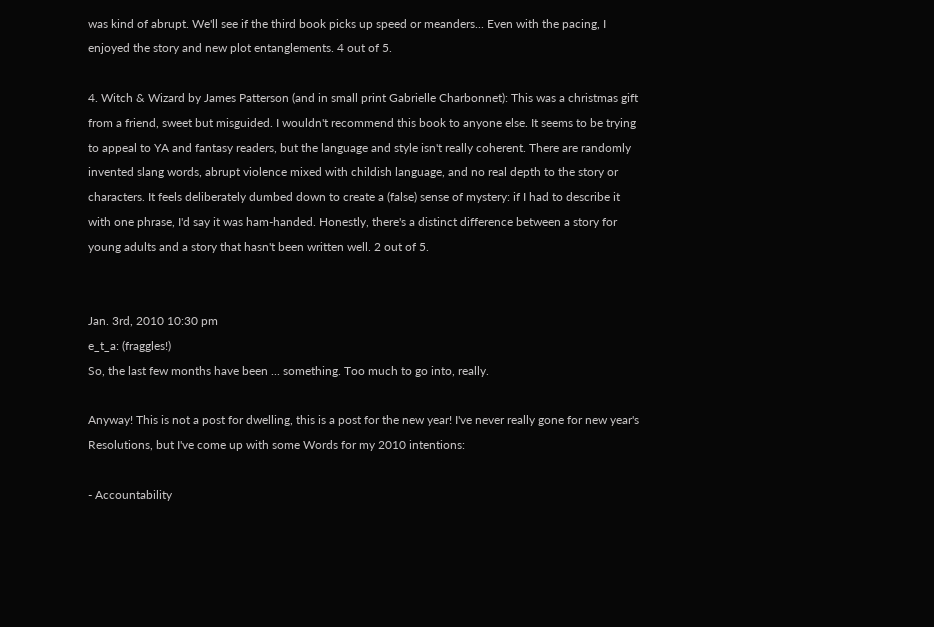was kind of abrupt. We'll see if the third book picks up speed or meanders... Even with the pacing, I enjoyed the story and new plot entanglements. 4 out of 5.

4. Witch & Wizard by James Patterson (and in small print Gabrielle Charbonnet): This was a christmas gift from a friend, sweet but misguided. I wouldn't recommend this book to anyone else. It seems to be trying to appeal to YA and fantasy readers, but the language and style isn't really coherent. There are randomly invented slang words, abrupt violence mixed with childish language, and no real depth to the story or characters. It feels deliberately dumbed down to create a (false) sense of mystery: if I had to describe it with one phrase, I'd say it was ham-handed. Honestly, there's a distinct difference between a story for young adults and a story that hasn't been written well. 2 out of 5.


Jan. 3rd, 2010 10:30 pm
e_t_a: (fraggles!)
So, the last few months have been ... something. Too much to go into, really.

Anyway! This is not a post for dwelling, this is a post for the new year! I've never really gone for new year's Resolutions, but I've come up with some Words for my 2010 intentions:

- Accountability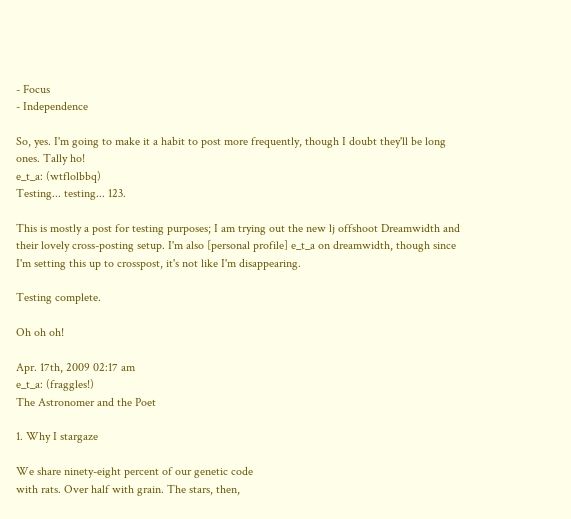- Focus
- Independence

So, yes. I'm going to make it a habit to post more frequently, though I doubt they'll be long ones. Tally ho!
e_t_a: (wtflolbbq)
Testing... testing... 123.

This is mostly a post for testing purposes; I am trying out the new lj offshoot Dreamwidth and their lovely cross-posting setup. I'm also [personal profile] e_t_a on dreamwidth, though since I'm setting this up to crosspost, it's not like I'm disappearing.

Testing complete.

Oh oh oh!

Apr. 17th, 2009 02:17 am
e_t_a: (fraggles!)
The Astronomer and the Poet

1. Why I stargaze

We share ninety-eight percent of our genetic code
with rats. Over half with grain. The stars, then,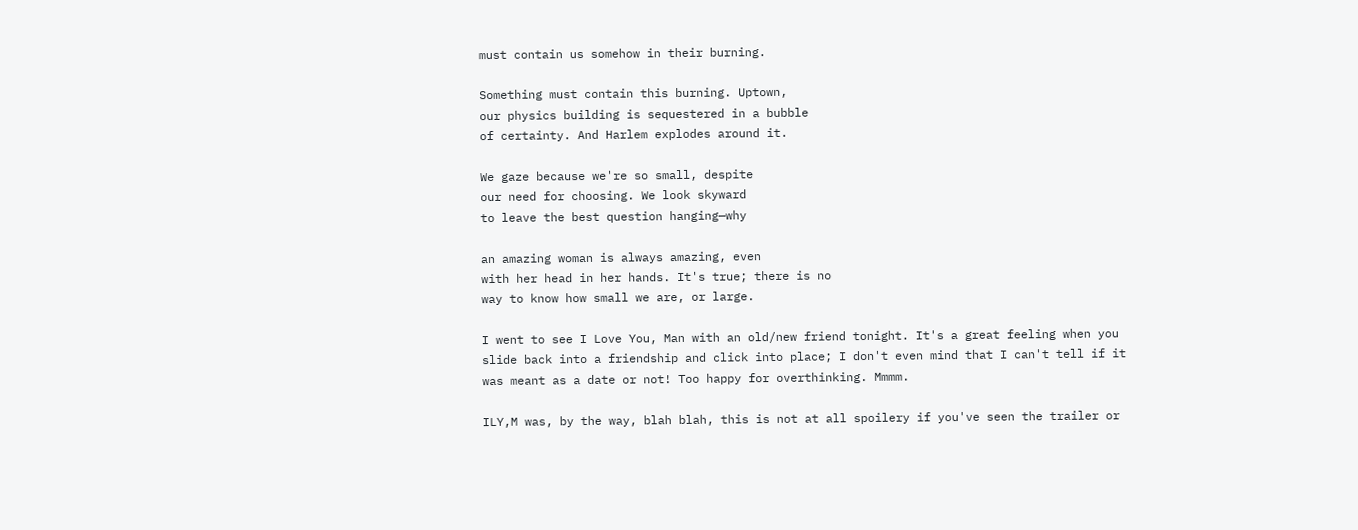must contain us somehow in their burning.

Something must contain this burning. Uptown,
our physics building is sequestered in a bubble
of certainty. And Harlem explodes around it.

We gaze because we're so small, despite
our need for choosing. We look skyward
to leave the best question hanging—why

an amazing woman is always amazing, even
with her head in her hands. It's true; there is no
way to know how small we are, or large.

I went to see I Love You, Man with an old/new friend tonight. It's a great feeling when you slide back into a friendship and click into place; I don't even mind that I can't tell if it was meant as a date or not! Too happy for overthinking. Mmmm.

ILY,M was, by the way, blah blah, this is not at all spoilery if you've seen the trailer or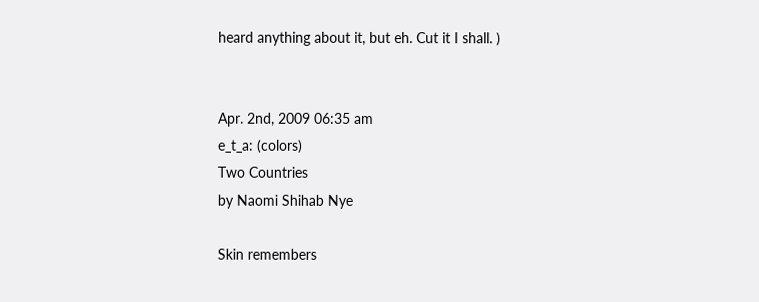heard anything about it, but eh. Cut it I shall. )


Apr. 2nd, 2009 06:35 am
e_t_a: (colors)
Two Countries
by Naomi Shihab Nye

Skin remembers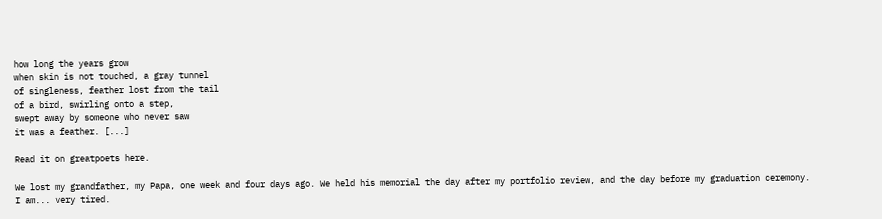how long the years grow
when skin is not touched, a gray tunnel
of singleness, feather lost from the tail
of a bird, swirling onto a step,
swept away by someone who never saw
it was a feather. [...]

Read it on greatpoets here.

We lost my grandfather, my Papa, one week and four days ago. We held his memorial the day after my portfolio review, and the day before my graduation ceremony. I am... very tired.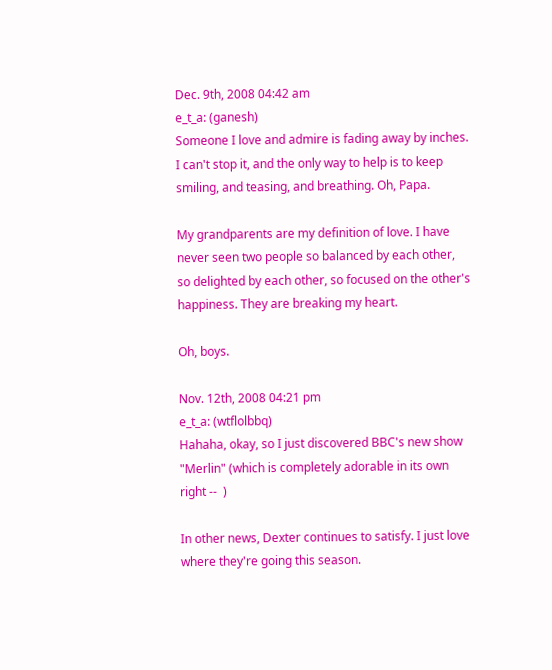Dec. 9th, 2008 04:42 am
e_t_a: (ganesh)
Someone I love and admire is fading away by inches. I can't stop it, and the only way to help is to keep smiling, and teasing, and breathing. Oh, Papa.

My grandparents are my definition of love. I have never seen two people so balanced by each other, so delighted by each other, so focused on the other's happiness. They are breaking my heart.

Oh, boys.

Nov. 12th, 2008 04:21 pm
e_t_a: (wtflolbbq)
Hahaha, okay, so I just discovered BBC's new show "Merlin" (which is completely adorable in its own right --  )

In other news, Dexter continues to satisfy. I just love where they're going this season.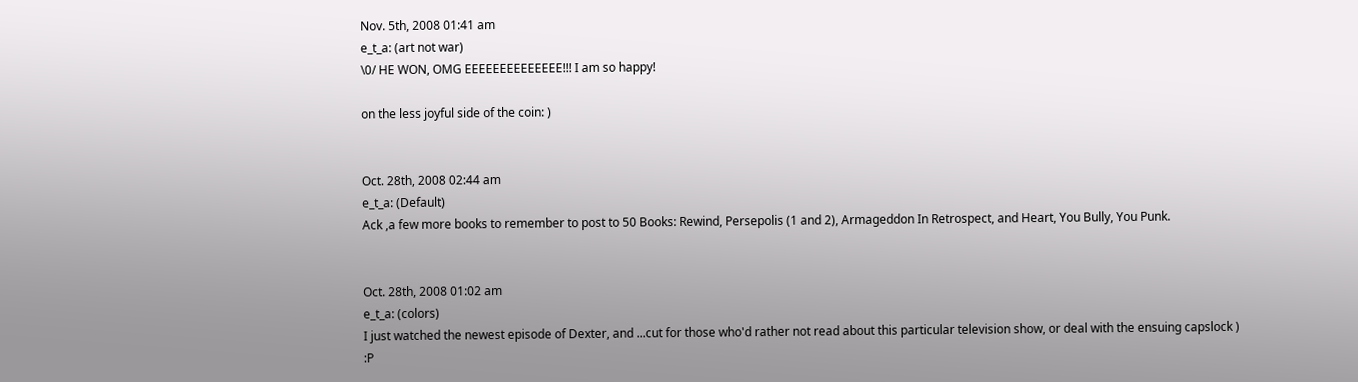Nov. 5th, 2008 01:41 am
e_t_a: (art not war)
\0/ HE WON, OMG EEEEEEEEEEEEEE!!! I am so happy!

on the less joyful side of the coin: )


Oct. 28th, 2008 02:44 am
e_t_a: (Default)
Ack ,a few more books to remember to post to 50 Books: Rewind, Persepolis (1 and 2), Armageddon In Retrospect, and Heart, You Bully, You Punk.


Oct. 28th, 2008 01:02 am
e_t_a: (colors)
I just watched the newest episode of Dexter, and ...cut for those who'd rather not read about this particular television show, or deal with the ensuing capslock ) :P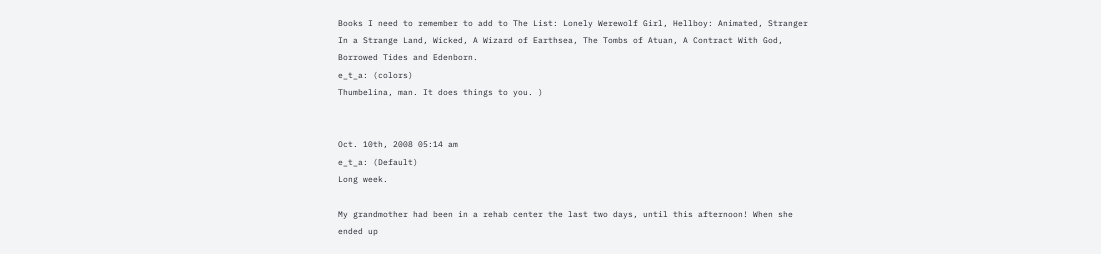Books I need to remember to add to The List: Lonely Werewolf Girl, Hellboy: Animated, Stranger In a Strange Land, Wicked, A Wizard of Earthsea, The Tombs of Atuan, A Contract With God, Borrowed Tides and Edenborn.
e_t_a: (colors)
Thumbelina, man. It does things to you. )


Oct. 10th, 2008 05:14 am
e_t_a: (Default)
Long week.

My grandmother had been in a rehab center the last two days, until this afternoon! When she ended up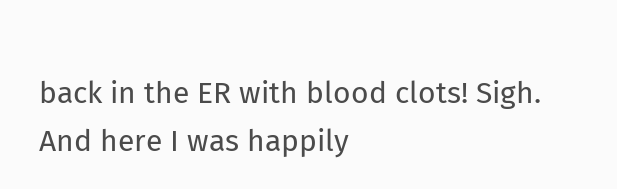back in the ER with blood clots! Sigh. And here I was happily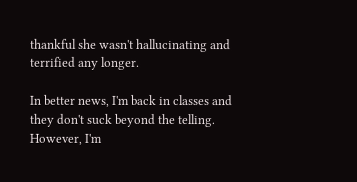thankful she wasn't hallucinating and terrified any longer.

In better news, I'm back in classes and they don't suck beyond the telling. However, I'm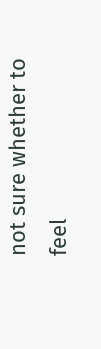not sure whether to feel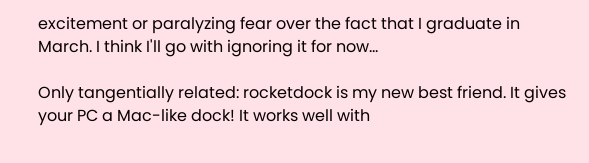excitement or paralyzing fear over the fact that I graduate in March. I think I'll go with ignoring it for now...

Only tangentially related: rocketdock is my new best friend. It gives your PC a Mac-like dock! It works well with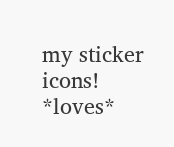my sticker icons! *loves*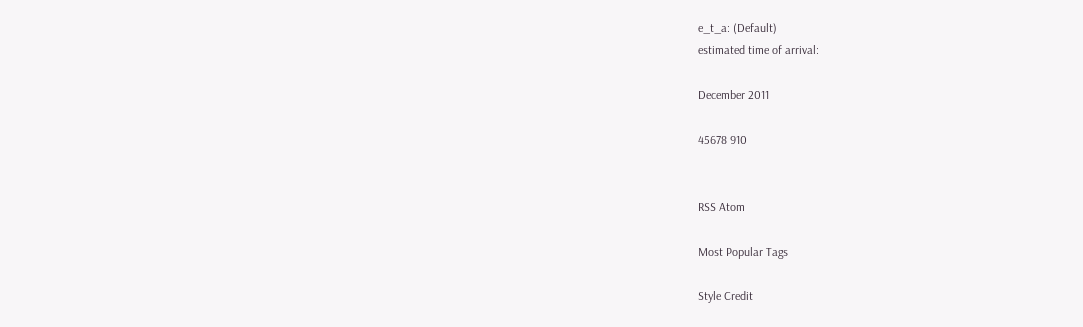e_t_a: (Default)
estimated time of arrival:

December 2011

45678 910


RSS Atom

Most Popular Tags

Style Credit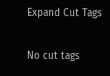Expand Cut Tags

No cut tags